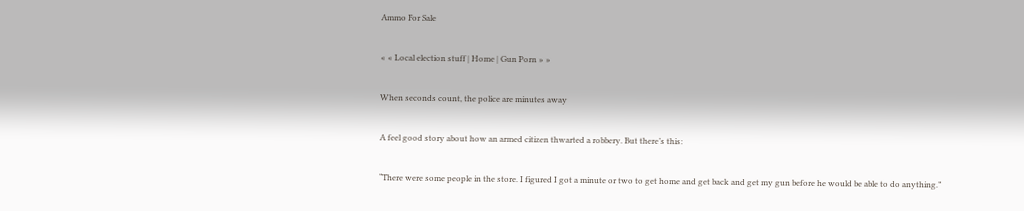Ammo For Sale

« « Local election stuff | Home | Gun Porn » »

When seconds count, the police are minutes away

A feel good story about how an armed citizen thwarted a robbery. But there’s this:

“There were some people in the store. I figured I got a minute or two to get home and get back and get my gun before he would be able to do anything.”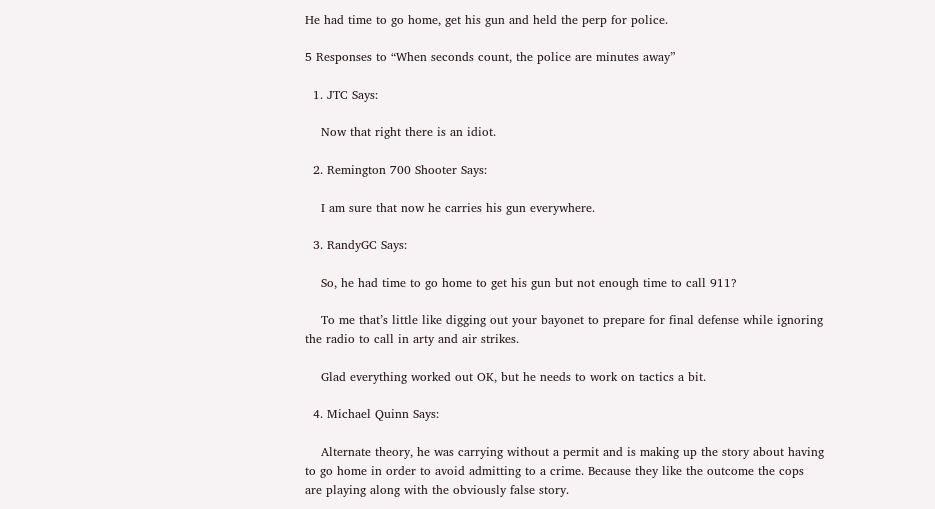He had time to go home, get his gun and held the perp for police.

5 Responses to “When seconds count, the police are minutes away”

  1. JTC Says:

    Now that right there is an idiot.

  2. Remington 700 Shooter Says:

    I am sure that now he carries his gun everywhere.

  3. RandyGC Says:

    So, he had time to go home to get his gun but not enough time to call 911?

    To me that’s little like digging out your bayonet to prepare for final defense while ignoring the radio to call in arty and air strikes.

    Glad everything worked out OK, but he needs to work on tactics a bit.

  4. Michael Quinn Says:

    Alternate theory, he was carrying without a permit and is making up the story about having to go home in order to avoid admitting to a crime. Because they like the outcome the cops are playing along with the obviously false story.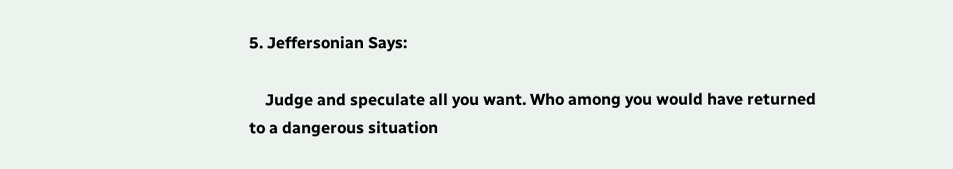5. Jeffersonian Says:

    Judge and speculate all you want. Who among you would have returned to a dangerous situation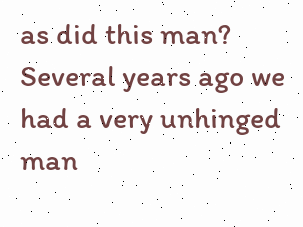as did this man? Several years ago we had a very unhinged man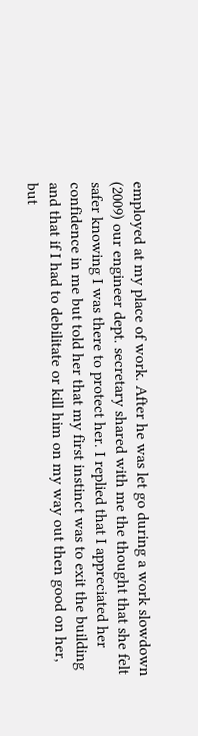employed at my place of work. After he was let go during a work slowdown (2009) our engineer dept. secretary shared with me the thought that she felt safer knowing I was there to protect her. I replied that I appreciated her confidence in me but told her that my first instinct was to exit the building and that if I had to debilitate or kill him on my way out then good on her, but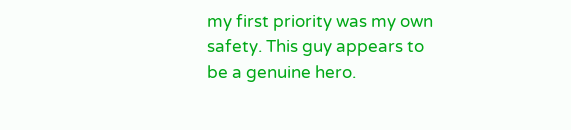my first priority was my own safety. This guy appears to be a genuine hero.